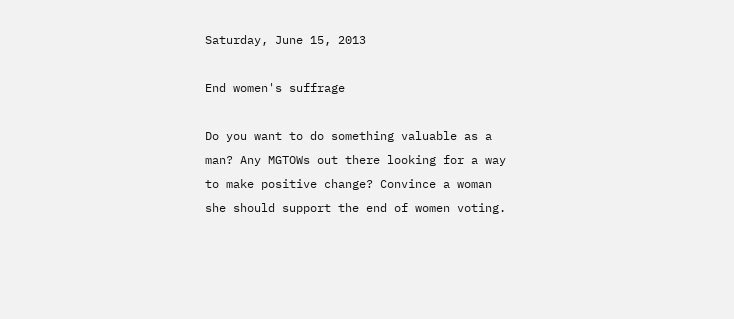Saturday, June 15, 2013

End women's suffrage

Do you want to do something valuable as a man? Any MGTOWs out there looking for a way to make positive change? Convince a woman she should support the end of women voting.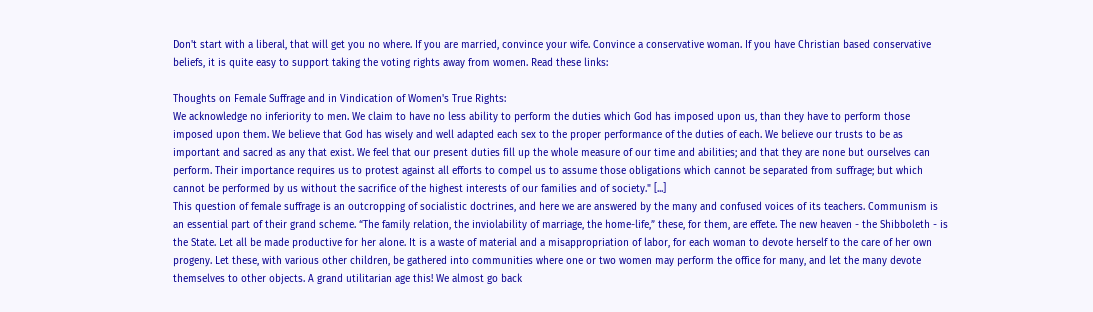Don't start with a liberal, that will get you no where. If you are married, convince your wife. Convince a conservative woman. If you have Christian based conservative beliefs, it is quite easy to support taking the voting rights away from women. Read these links:

Thoughts on Female Suffrage and in Vindication of Women's True Rights:
We acknowledge no inferiority to men. We claim to have no less ability to perform the duties which God has imposed upon us, than they have to perform those imposed upon them. We believe that God has wisely and well adapted each sex to the proper performance of the duties of each. We believe our trusts to be as important and sacred as any that exist. We feel that our present duties fill up the whole measure of our time and abilities; and that they are none but ourselves can perform. Their importance requires us to protest against all efforts to compel us to assume those obligations which cannot be separated from suffrage; but which cannot be performed by us without the sacrifice of the highest interests of our families and of society." [...]
This question of female suffrage is an outcropping of socialistic doctrines, and here we are answered by the many and confused voices of its teachers. Communism is an essential part of their grand scheme. “The family relation, the inviolability of marriage, the home-life,” these, for them, are effete. The new heaven - the Shibboleth - is the State. Let all be made productive for her alone. It is a waste of material and a misappropriation of labor, for each woman to devote herself to the care of her own progeny. Let these, with various other children, be gathered into communities where one or two women may perform the office for many, and let the many devote themselves to other objects. A grand utilitarian age this! We almost go back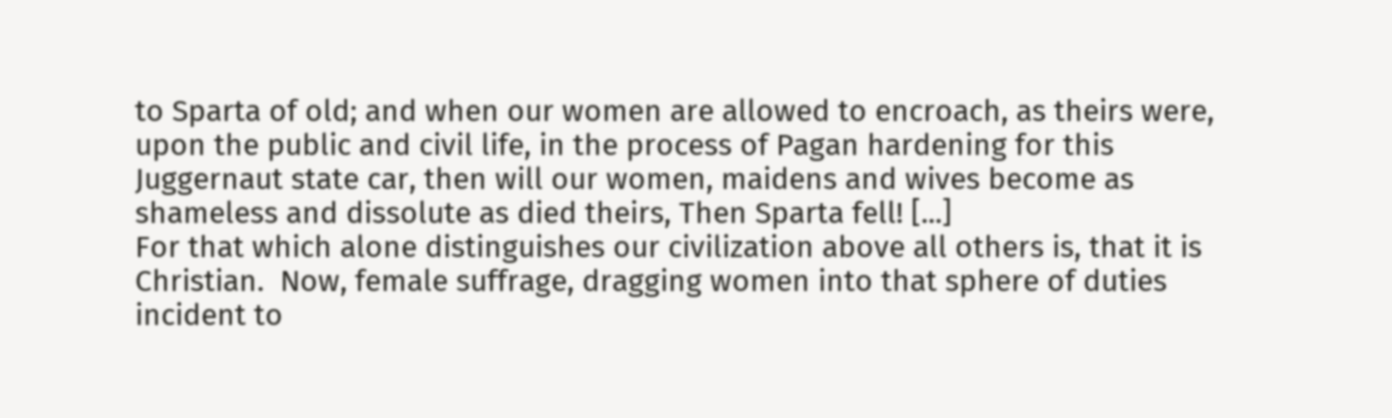to Sparta of old; and when our women are allowed to encroach, as theirs were, upon the public and civil life, in the process of Pagan hardening for this Juggernaut state car, then will our women, maidens and wives become as shameless and dissolute as died theirs, Then Sparta fell! [...]
For that which alone distinguishes our civilization above all others is, that it is Christian.  Now, female suffrage, dragging women into that sphere of duties incident to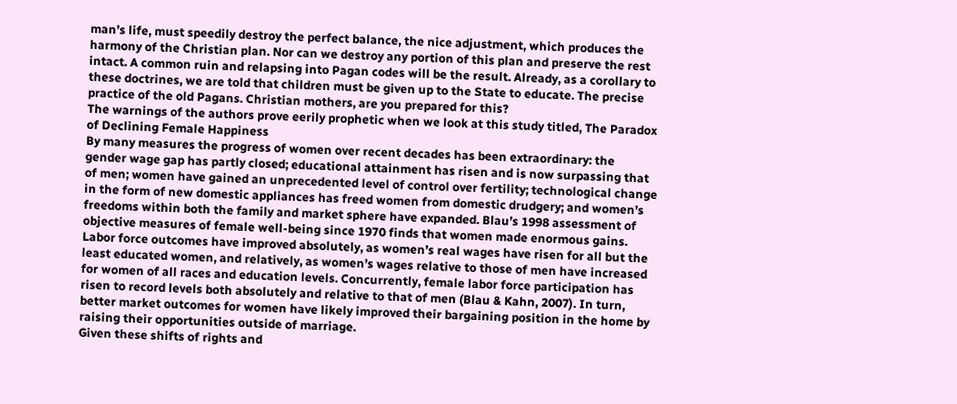man’s life, must speedily destroy the perfect balance, the nice adjustment, which produces the harmony of the Christian plan. Nor can we destroy any portion of this plan and preserve the rest intact. A common ruin and relapsing into Pagan codes will be the result. Already, as a corollary to these doctrines, we are told that children must be given up to the State to educate. The precise practice of the old Pagans. Christian mothers, are you prepared for this?
The warnings of the authors prove eerily prophetic when we look at this study titled, The Paradox of Declining Female Happiness
By many measures the progress of women over recent decades has been extraordinary: the
gender wage gap has partly closed; educational attainment has risen and is now surpassing that of men; women have gained an unprecedented level of control over fertility; technological change in the form of new domestic appliances has freed women from domestic drudgery; and women’s freedoms within both the family and market sphere have expanded. Blau’s 1998 assessment of objective measures of female well-being since 1970 finds that women made enormous gains. Labor force outcomes have improved absolutely, as women’s real wages have risen for all but the least educated women, and relatively, as women’s wages relative to those of men have increased for women of all races and education levels. Concurrently, female labor force participation has risen to record levels both absolutely and relative to that of men (Blau & Kahn, 2007). In turn, better market outcomes for women have likely improved their bargaining position in the home by raising their opportunities outside of marriage.
Given these shifts of rights and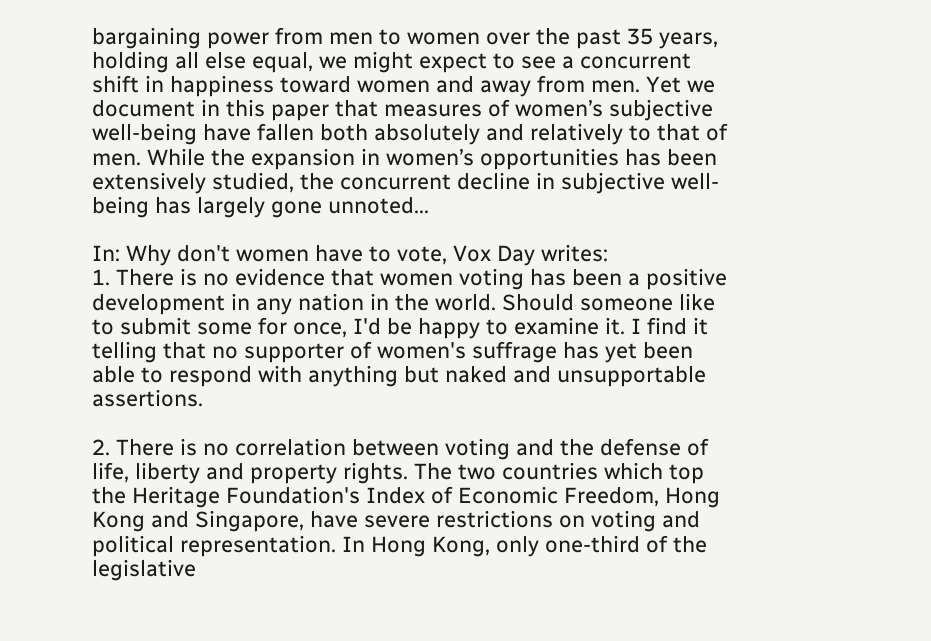bargaining power from men to women over the past 35 years, holding all else equal, we might expect to see a concurrent shift in happiness toward women and away from men. Yet we document in this paper that measures of women’s subjective well-being have fallen both absolutely and relatively to that of men. While the expansion in women’s opportunities has been extensively studied, the concurrent decline in subjective well-being has largely gone unnoted...

In: Why don't women have to vote, Vox Day writes:
1. There is no evidence that women voting has been a positive development in any nation in the world. Should someone like to submit some for once, I'd be happy to examine it. I find it telling that no supporter of women's suffrage has yet been able to respond with anything but naked and unsupportable assertions.

2. There is no correlation between voting and the defense of life, liberty and property rights. The two countries which top the Heritage Foundation's Index of Economic Freedom, Hong Kong and Singapore, have severe restrictions on voting and political representation. In Hong Kong, only one-third of the legislative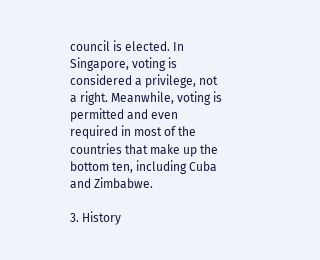council is elected. In Singapore, voting is considered a privilege, not a right. Meanwhile, voting is permitted and even required in most of the countries that make up the bottom ten, including Cuba and Zimbabwe.

3. History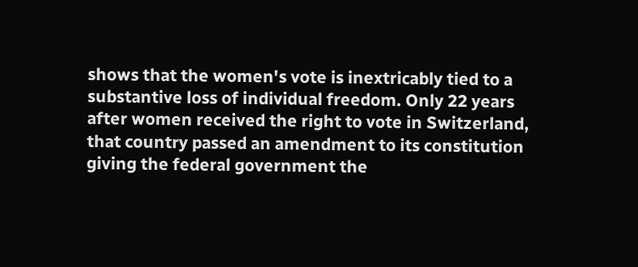shows that the women's vote is inextricably tied to a substantive loss of individual freedom. Only 22 years after women received the right to vote in Switzerland, that country passed an amendment to its constitution giving the federal government the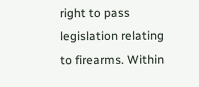right to pass legislation relating to firearms. Within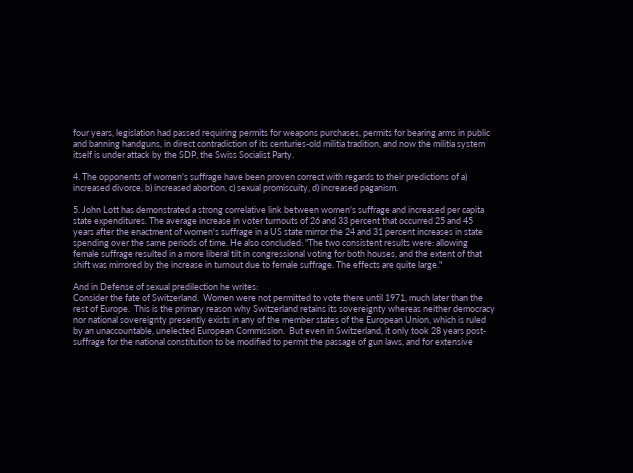four years, legislation had passed requiring permits for weapons purchases, permits for bearing arms in public and banning handguns, in direct contradiction of its centuries-old militia tradition, and now the militia system itself is under attack by the SDP, the Swiss Socialist Party.

4. The opponents of women's suffrage have been proven correct with regards to their predictions of a) increased divorce, b) increased abortion, c) sexual promiscuity, d) increased paganism.

5. John Lott has demonstrated a strong correlative link between women's suffrage and increased per capita state expenditures. The average increase in voter turnouts of 26 and 33 percent that occurred 25 and 45 years after the enactment of women's suffrage in a US state mirror the 24 and 31 percent increases in state spending over the same periods of time. He also concluded: "The two consistent results were: allowing female suffrage resulted in a more liberal tilt in congressional voting for both houses, and the extent of that shift was mirrored by the increase in turnout due to female suffrage. The effects are quite large."

And in Defense of sexual predilection he writes:
Consider the fate of Switzerland.  Women were not permitted to vote there until 1971, much later than the rest of Europe.  This is the primary reason why Switzerland retains its sovereignty whereas neither democracy nor national sovereignty presently exists in any of the member states of the European Union, which is ruled by an unaccountable, unelected European Commission.  But even in Switzerland, it only took 28 years post-suffrage for the national constitution to be modified to permit the passage of gun laws, and for extensive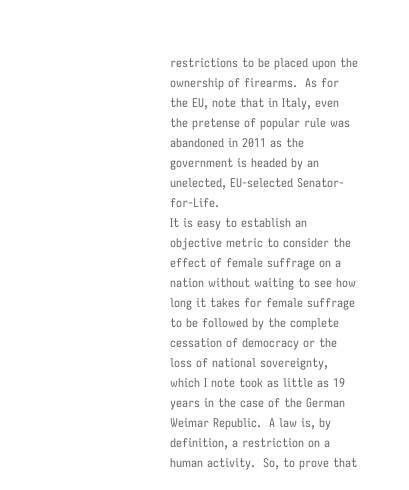restrictions to be placed upon the ownership of firearms.  As for the EU, note that in Italy, even the pretense of popular rule was abandoned in 2011 as the government is headed by an unelected, EU-selected Senator-for-Life.
It is easy to establish an objective metric to consider the effect of female suffrage on a nation without waiting to see how long it takes for female suffrage to be followed by the complete cessation of democracy or the loss of national sovereignty, which I note took as little as 19 years in the case of the German Weimar Republic.  A law is, by definition, a restriction on a human activity.  So, to prove that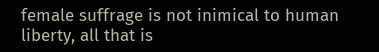female suffrage is not inimical to human liberty, all that is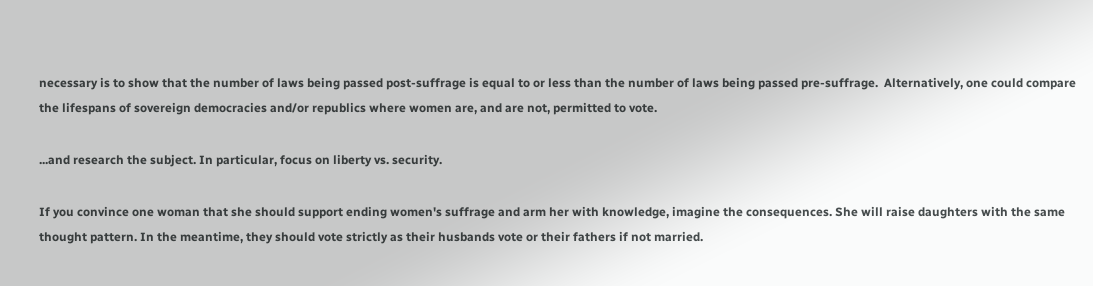necessary is to show that the number of laws being passed post-suffrage is equal to or less than the number of laws being passed pre-suffrage.  Alternatively, one could compare the lifespans of sovereign democracies and/or republics where women are, and are not, permitted to vote.

...and research the subject. In particular, focus on liberty vs. security.

If you convince one woman that she should support ending women's suffrage and arm her with knowledge, imagine the consequences. She will raise daughters with the same thought pattern. In the meantime, they should vote strictly as their husbands vote or their fathers if not married.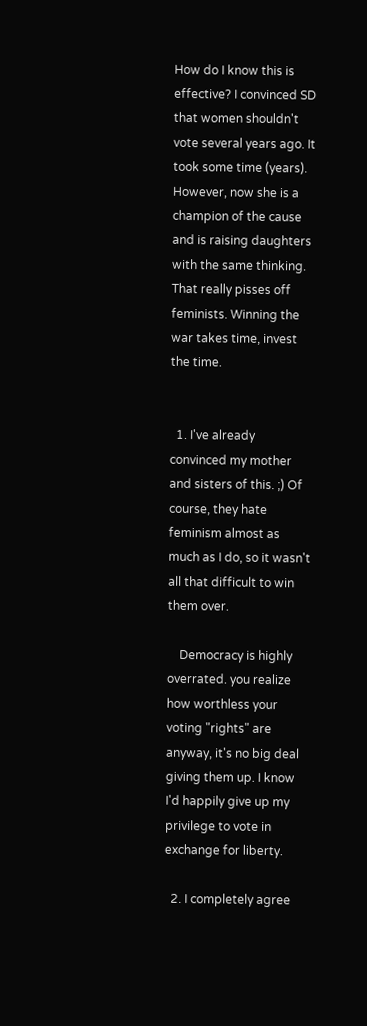How do I know this is effective? I convinced SD that women shouldn't vote several years ago. It took some time (years). However, now she is a champion of the cause and is raising daughters with the same thinking. That really pisses off feminists. Winning the war takes time, invest the time.


  1. I've already convinced my mother and sisters of this. ;) Of course, they hate feminism almost as much as I do, so it wasn't all that difficult to win them over.

    Democracy is highly overrated. you realize how worthless your voting "rights" are anyway, it's no big deal giving them up. I know I'd happily give up my privilege to vote in exchange for liberty.

  2. I completely agree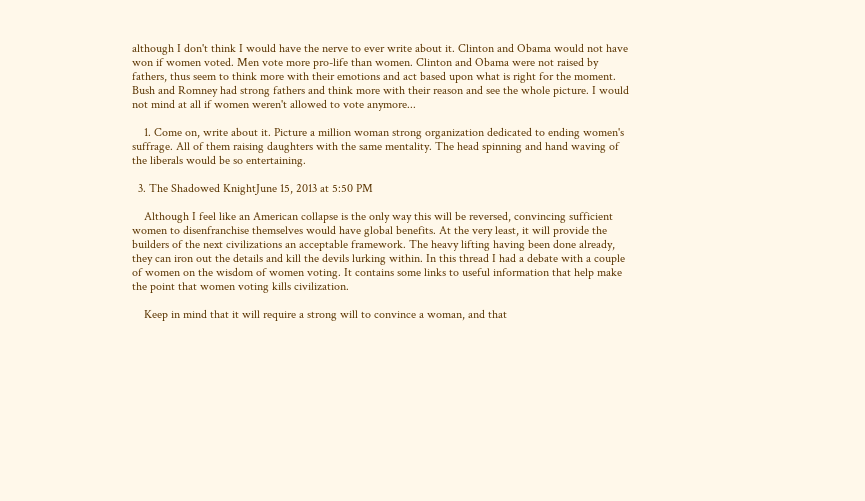although I don't think I would have the nerve to ever write about it. Clinton and Obama would not have won if women voted. Men vote more pro-life than women. Clinton and Obama were not raised by fathers, thus seem to think more with their emotions and act based upon what is right for the moment. Bush and Romney had strong fathers and think more with their reason and see the whole picture. I would not mind at all if women weren't allowed to vote anymore...

    1. Come on, write about it. Picture a million woman strong organization dedicated to ending women's suffrage. All of them raising daughters with the same mentality. The head spinning and hand waving of the liberals would be so entertaining.

  3. The Shadowed KnightJune 15, 2013 at 5:50 PM

    Although I feel like an American collapse is the only way this will be reversed, convincing sufficient women to disenfranchise themselves would have global benefits. At the very least, it will provide the builders of the next civilizations an acceptable framework. The heavy lifting having been done already, they can iron out the details and kill the devils lurking within. In this thread I had a debate with a couple of women on the wisdom of women voting. It contains some links to useful information that help make the point that women voting kills civilization.

    Keep in mind that it will require a strong will to convince a woman, and that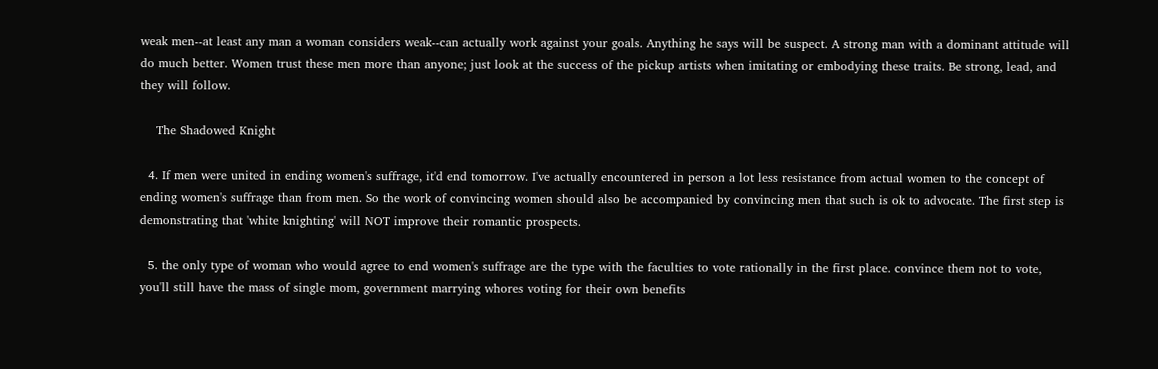weak men--at least any man a woman considers weak--can actually work against your goals. Anything he says will be suspect. A strong man with a dominant attitude will do much better. Women trust these men more than anyone; just look at the success of the pickup artists when imitating or embodying these traits. Be strong, lead, and they will follow.

    The Shadowed Knight

  4. If men were united in ending women's suffrage, it'd end tomorrow. I've actually encountered in person a lot less resistance from actual women to the concept of ending women's suffrage than from men. So the work of convincing women should also be accompanied by convincing men that such is ok to advocate. The first step is demonstrating that 'white knighting' will NOT improve their romantic prospects.

  5. the only type of woman who would agree to end women's suffrage are the type with the faculties to vote rationally in the first place. convince them not to vote, you'll still have the mass of single mom, government marrying whores voting for their own benefits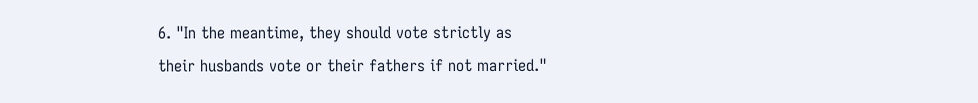6. "In the meantime, they should vote strictly as their husbands vote or their fathers if not married."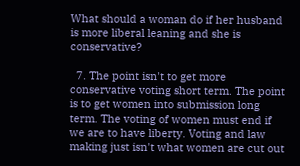What should a woman do if her husband is more liberal leaning and she is conservative?

  7. The point isn't to get more conservative voting short term. The point is to get women into submission long term. The voting of women must end if we are to have liberty. Voting and law making just isn't what women are cut out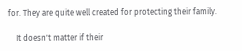for. They are quite well created for protecting their family.

    It doesn't matter if their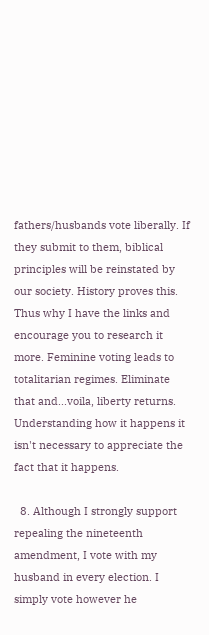fathers/husbands vote liberally. If they submit to them, biblical principles will be reinstated by our society. History proves this. Thus why I have the links and encourage you to research it more. Feminine voting leads to totalitarian regimes. Eliminate that and...voila, liberty returns. Understanding how it happens it isn't necessary to appreciate the fact that it happens.

  8. Although I strongly support repealing the nineteenth amendment, I vote with my husband in every election. I simply vote however he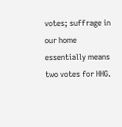votes; suffrage in our home essentially means two votes for HHG.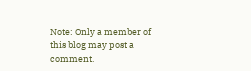Note: Only a member of this blog may post a comment.